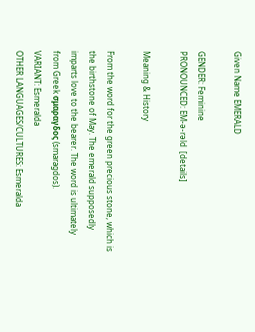Given Name EMERALD

GENDER: Feminine
PRONOUNCED: EM-ə-rəld  [details]

Meaning & History

From the word for the green precious stone, which is the birthstone of May. The emerald supposedly imparts love to the bearer. The word is ultimately from Greek σμαραγδος (smaragdos).
VARIANT: Esmeralda
OTHER LANGUAGES/CULTURES: Esmeralda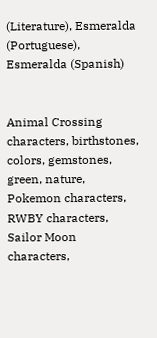(Literature), Esmeralda (Portuguese), Esmeralda (Spanish)


Animal Crossing characters, birthstones, colors, gemstones, green, nature, Pokemon characters, RWBY characters, Sailor Moon characters,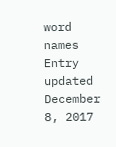word names
Entry updated December 8, 2017